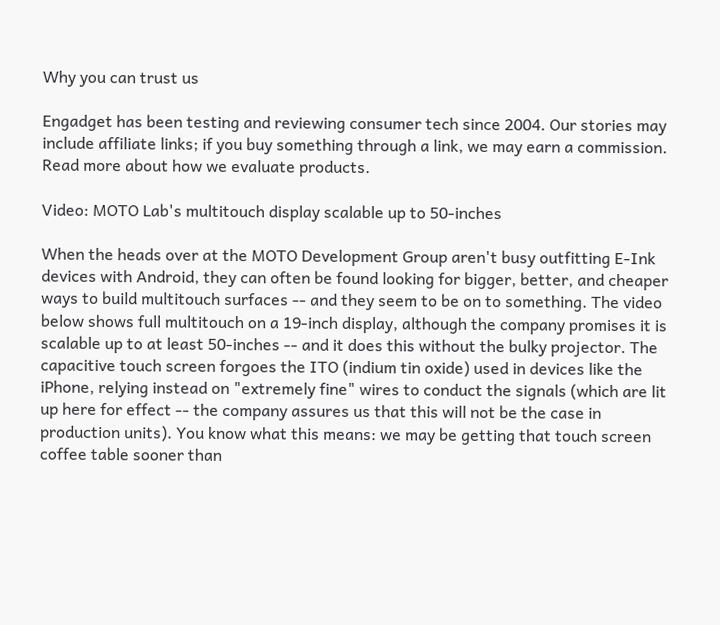Why you can trust us

Engadget has been testing and reviewing consumer tech since 2004. Our stories may include affiliate links; if you buy something through a link, we may earn a commission. Read more about how we evaluate products.

Video: MOTO Lab's multitouch display scalable up to 50-inches

When the heads over at the MOTO Development Group aren't busy outfitting E-Ink devices with Android, they can often be found looking for bigger, better, and cheaper ways to build multitouch surfaces -- and they seem to be on to something. The video below shows full multitouch on a 19-inch display, although the company promises it is scalable up to at least 50-inches -- and it does this without the bulky projector. The capacitive touch screen forgoes the ITO (indium tin oxide) used in devices like the iPhone, relying instead on "extremely fine" wires to conduct the signals (which are lit up here for effect -- the company assures us that this will not be the case in production units). You know what this means: we may be getting that touch screen coffee table sooner than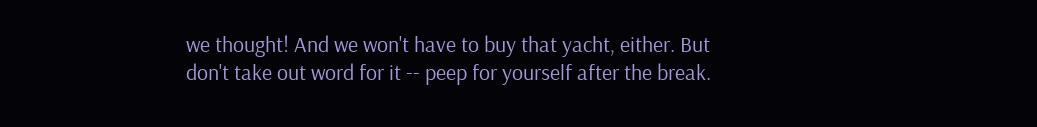we thought! And we won't have to buy that yacht, either. But don't take out word for it -- peep for yourself after the break.